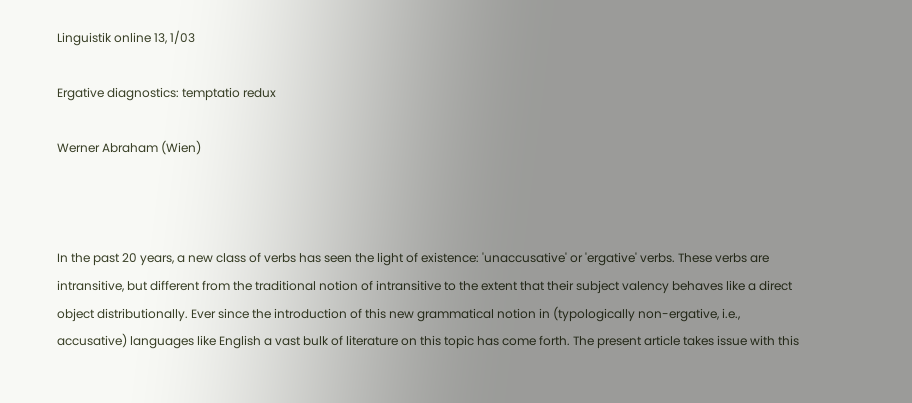Linguistik online 13, 1/03

Ergative diagnostics: temptatio redux

Werner Abraham (Wien)



In the past 20 years, a new class of verbs has seen the light of existence: 'unaccusative' or 'ergative' verbs. These verbs are intransitive, but different from the traditional notion of intransitive to the extent that their subject valency behaves like a direct object distributionally. Ever since the introduction of this new grammatical notion in (typologically non-ergative, i.e., accusative) languages like English a vast bulk of literature on this topic has come forth. The present article takes issue with this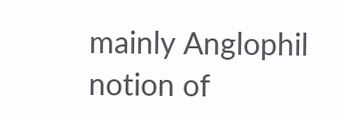mainly Anglophil notion of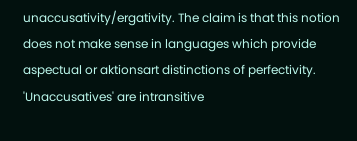unaccusativity/ergativity. The claim is that this notion does not make sense in languages which provide aspectual or aktionsart distinctions of perfectivity. 'Unaccusatives' are intransitive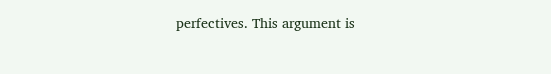perfectives. This argument is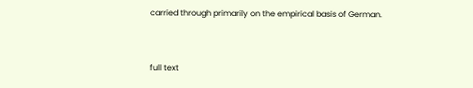carried through primarily on the empirical basis of German.


full text